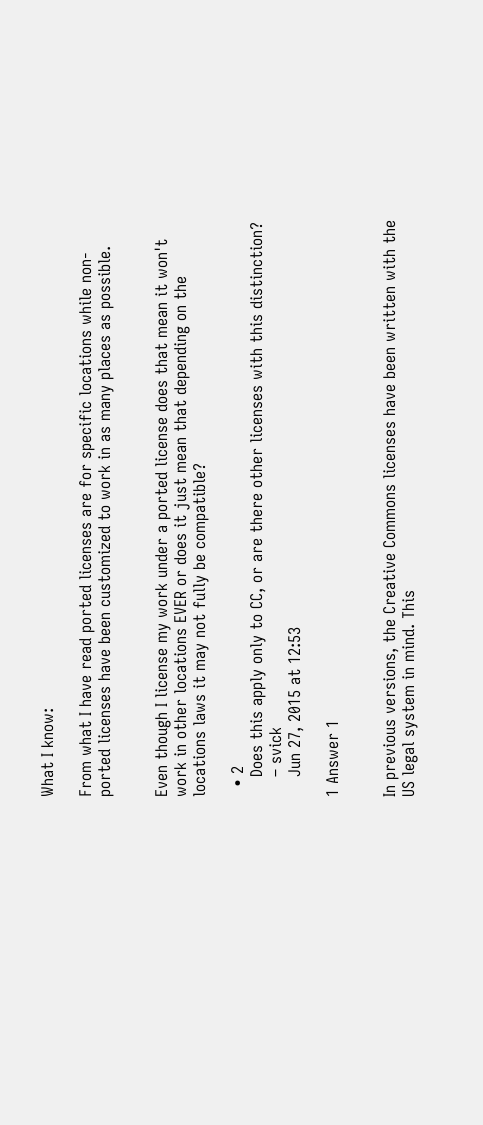What I know:

From what I have read ported licenses are for specific locations while non-ported licenses have been customized to work in as many places as possible.


Even though I license my work under a ported license does that mean it won't work in other locations EVER or does it just mean that depending on the locations laws it may not fully be compatible?

  • 2
    Does this apply only to CC, or are there other licenses with this distinction?
    – svick
    Jun 27, 2015 at 12:53

1 Answer 1


In previous versions, the Creative Commons licenses have been written with the US legal system in mind. This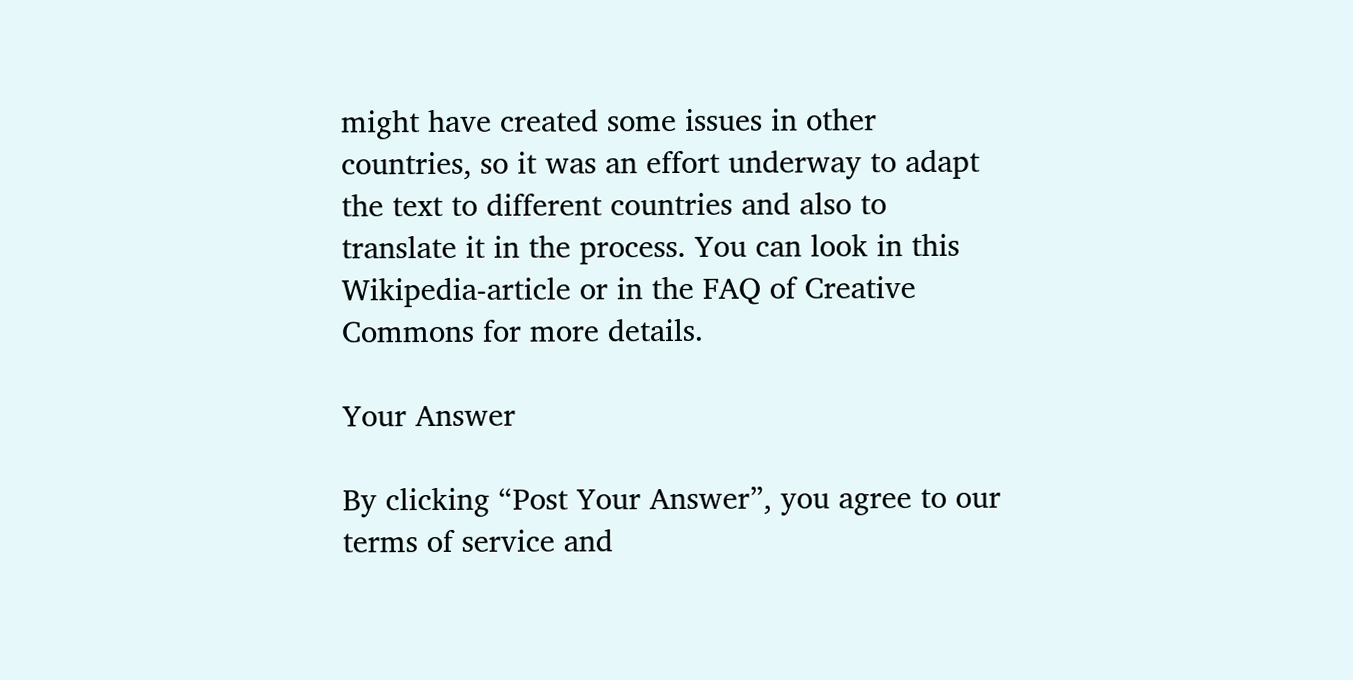might have created some issues in other countries, so it was an effort underway to adapt the text to different countries and also to translate it in the process. You can look in this Wikipedia-article or in the FAQ of Creative Commons for more details.

Your Answer

By clicking “Post Your Answer”, you agree to our terms of service and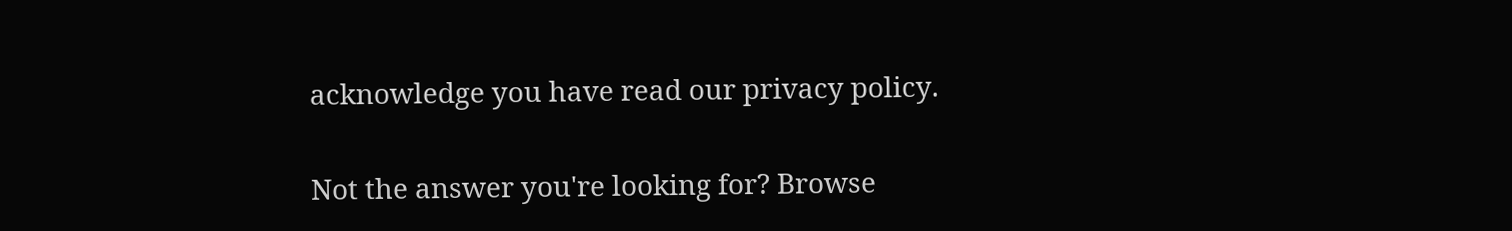acknowledge you have read our privacy policy.

Not the answer you're looking for? Browse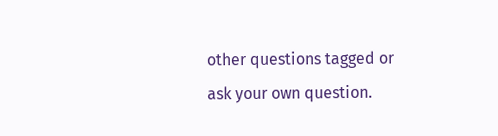other questions tagged or ask your own question.